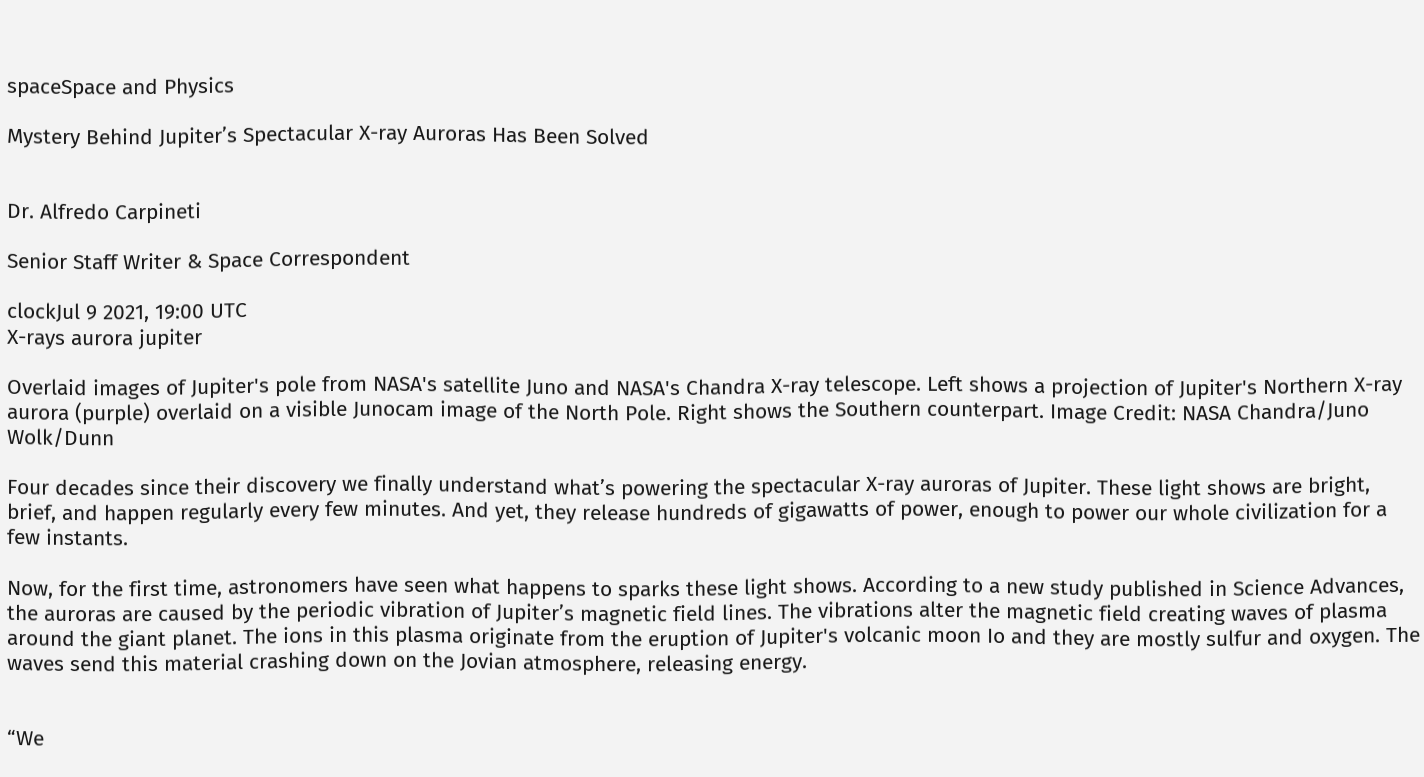spaceSpace and Physics

Mystery Behind Jupiter’s Spectacular X-ray Auroras Has Been Solved


Dr. Alfredo Carpineti

Senior Staff Writer & Space Correspondent

clockJul 9 2021, 19:00 UTC
X-rays aurora jupiter

Overlaid images of Jupiter's pole from NASA's satellite Juno and NASA's Chandra X-ray telescope. Left shows a projection of Jupiter's Northern X-ray aurora (purple) overlaid on a visible Junocam image of the North Pole. Right shows the Southern counterpart. Image Credit: NASA Chandra/Juno Wolk/Dunn

Four decades since their discovery we finally understand what’s powering the spectacular X-ray auroras of Jupiter. These light shows are bright, brief, and happen regularly every few minutes. And yet, they release hundreds of gigawatts of power, enough to power our whole civilization for a few instants.

Now, for the first time, astronomers have seen what happens to sparks these light shows. According to a new study published in Science Advances, the auroras are caused by the periodic vibration of Jupiter’s magnetic field lines. The vibrations alter the magnetic field creating waves of plasma around the giant planet. The ions in this plasma originate from the eruption of Jupiter's volcanic moon Io and they are mostly sulfur and oxygen. The waves send this material crashing down on the Jovian atmosphere, releasing energy.


“We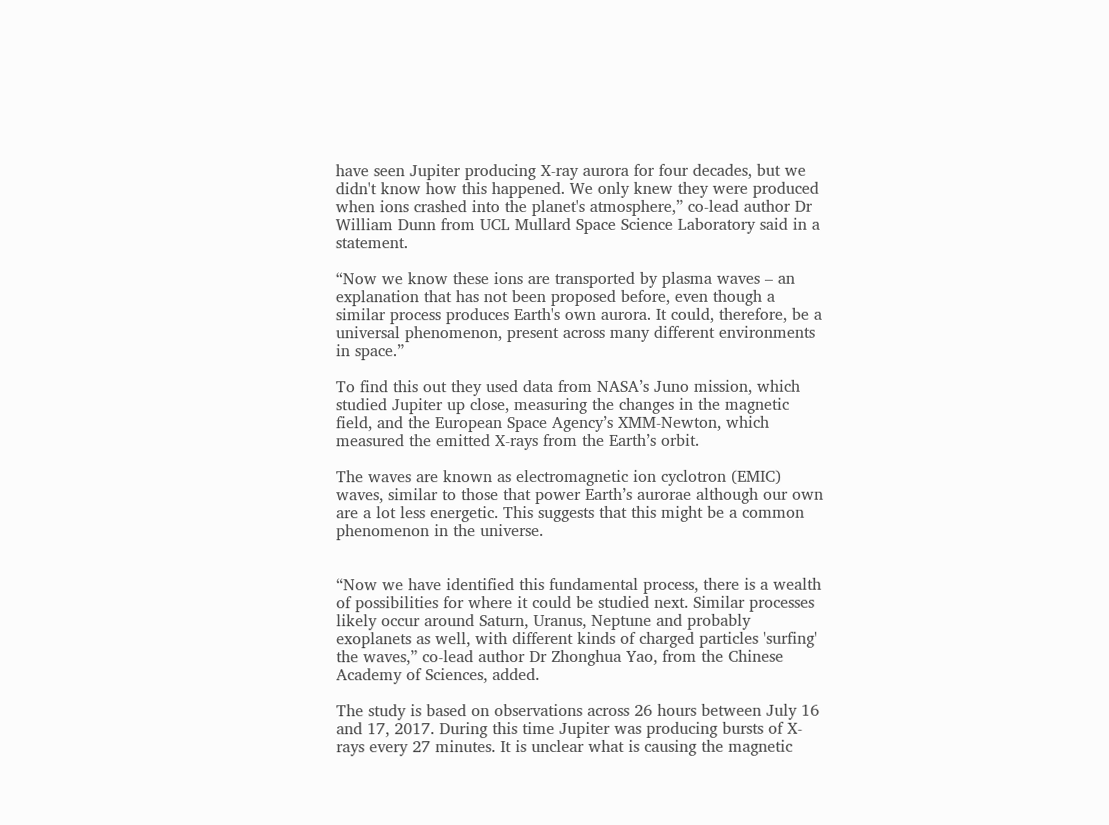have seen Jupiter producing X-ray aurora for four decades, but we didn't know how this happened. We only knew they were produced when ions crashed into the planet's atmosphere,” co-lead author Dr William Dunn from UCL Mullard Space Science Laboratory said in a statement.

“Now we know these ions are transported by plasma waves – an explanation that has not been proposed before, even though a similar process produces Earth's own aurora. It could, therefore, be a universal phenomenon, present across many different environments in space.”

To find this out they used data from NASA’s Juno mission, which studied Jupiter up close, measuring the changes in the magnetic field, and the European Space Agency’s XMM-Newton, which measured the emitted X-rays from the Earth’s orbit.

The waves are known as electromagnetic ion cyclotron (EMIC) waves, similar to those that power Earth’s aurorae although our own are a lot less energetic. This suggests that this might be a common phenomenon in the universe.


“Now we have identified this fundamental process, there is a wealth of possibilities for where it could be studied next. Similar processes likely occur around Saturn, Uranus, Neptune and probably exoplanets as well, with different kinds of charged particles 'surfing' the waves,” co-lead author Dr Zhonghua Yao, from the Chinese Academy of Sciences, added.

The study is based on observations across 26 hours between July 16 and 17, 2017. During this time Jupiter was producing bursts of X-rays every 27 minutes. It is unclear what is causing the magnetic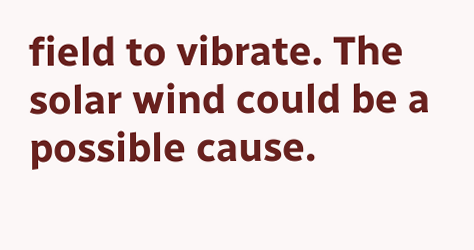field to vibrate. The solar wind could be a possible cause.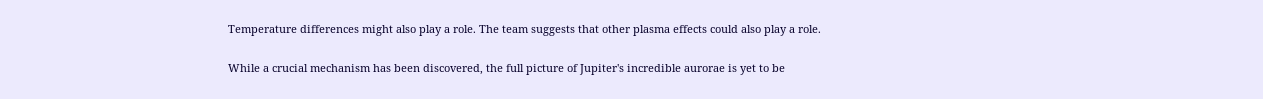Temperature differences might also play a role. The team suggests that other plasma effects could also play a role.

While a crucial mechanism has been discovered, the full picture of Jupiter's incredible aurorae is yet to be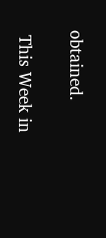obtained.

 This Week in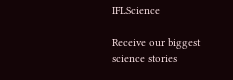IFLScience

Receive our biggest science stories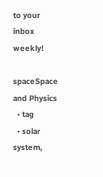to your inbox weekly!

spaceSpace and Physics
  • tag
  • solar system,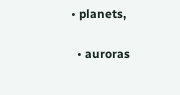• planets,

  • auroras